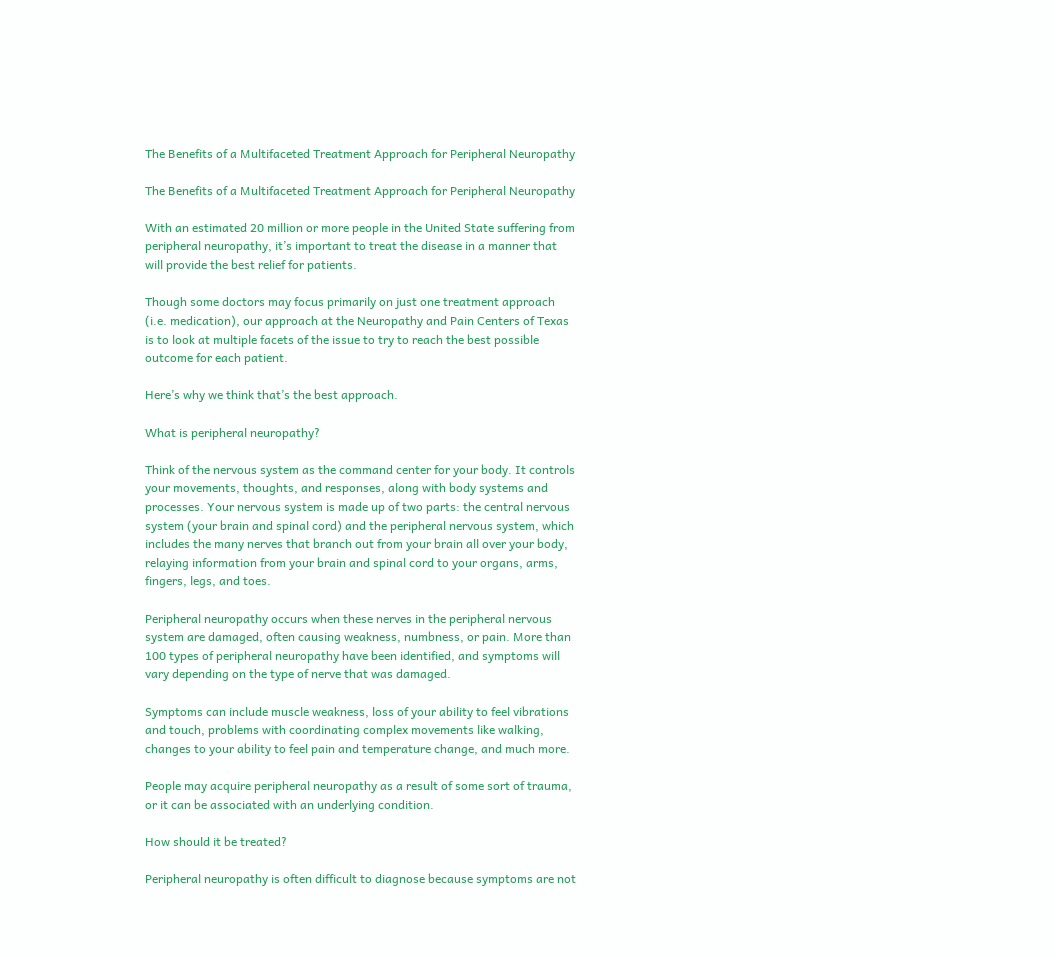The Benefits of a Multifaceted Treatment Approach for Peripheral Neuropathy

The Benefits of a Multifaceted Treatment Approach for Peripheral Neuropathy

With an estimated 20 million or more people in the United State suffering from peripheral neuropathy, it’s important to treat the disease in a manner that will provide the best relief for patients.

Though some doctors may focus primarily on just one treatment approach (i.e. medication), our approach at the Neuropathy and Pain Centers of Texas is to look at multiple facets of the issue to try to reach the best possible outcome for each patient.

Here’s why we think that’s the best approach.

What is peripheral neuropathy?

Think of the nervous system as the command center for your body. It controls your movements, thoughts, and responses, along with body systems and processes. Your nervous system is made up of two parts: the central nervous system (your brain and spinal cord) and the peripheral nervous system, which includes the many nerves that branch out from your brain all over your body, relaying information from your brain and spinal cord to your organs, arms, fingers, legs, and toes.

Peripheral neuropathy occurs when these nerves in the peripheral nervous system are damaged, often causing weakness, numbness, or pain. More than 100 types of peripheral neuropathy have been identified, and symptoms will vary depending on the type of nerve that was damaged.

Symptoms can include muscle weakness, loss of your ability to feel vibrations and touch, problems with coordinating complex movements like walking, changes to your ability to feel pain and temperature change, and much more.

People may acquire peripheral neuropathy as a result of some sort of trauma, or it can be associated with an underlying condition.

How should it be treated?

Peripheral neuropathy is often difficult to diagnose because symptoms are not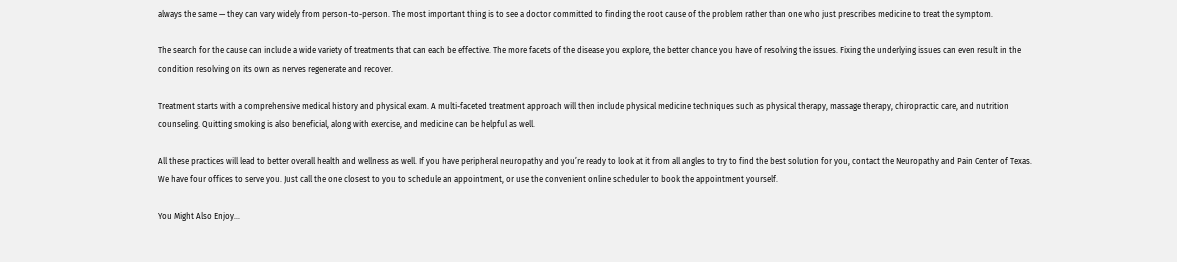always the same — they can vary widely from person-to-person. The most important thing is to see a doctor committed to finding the root cause of the problem rather than one who just prescribes medicine to treat the symptom.

The search for the cause can include a wide variety of treatments that can each be effective. The more facets of the disease you explore, the better chance you have of resolving the issues. Fixing the underlying issues can even result in the condition resolving on its own as nerves regenerate and recover.

Treatment starts with a comprehensive medical history and physical exam. A multi-faceted treatment approach will then include physical medicine techniques such as physical therapy, massage therapy, chiropractic care, and nutrition counseling. Quitting smoking is also beneficial, along with exercise, and medicine can be helpful as well.

All these practices will lead to better overall health and wellness as well. If you have peripheral neuropathy and you’re ready to look at it from all angles to try to find the best solution for you, contact the Neuropathy and Pain Center of Texas. We have four offices to serve you. Just call the one closest to you to schedule an appointment, or use the convenient online scheduler to book the appointment yourself.

You Might Also Enjoy...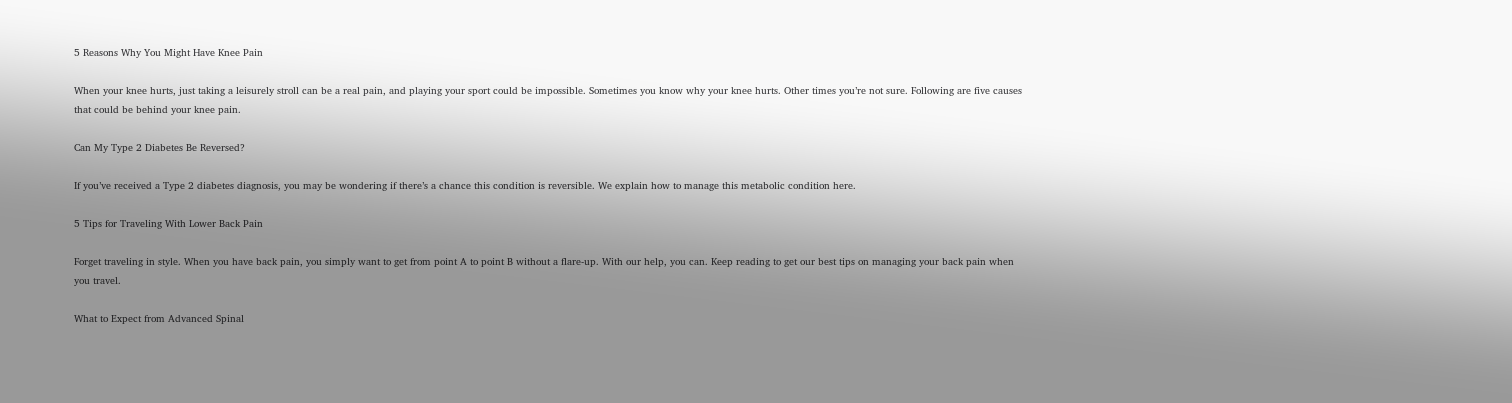5 Reasons Why You Might Have Knee Pain

When your knee hurts, just taking a leisurely stroll can be a real pain, and playing your sport could be impossible. Sometimes you know why your knee hurts. Other times you’re not sure. Following are five causes that could be behind your knee pain.

Can My Type 2 Diabetes Be Reversed?

If you’ve received a Type 2 diabetes diagnosis, you may be wondering if there’s a chance this condition is reversible. We explain how to manage this metabolic condition here.

5 Tips for Traveling With Lower Back Pain

Forget traveling in style. When you have back pain, you simply want to get from point A to point B without a flare-up. With our help, you can. Keep reading to get our best tips on managing your back pain when you travel.

What to Expect from Advanced Spinal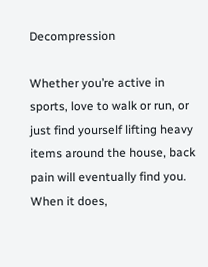Decompression

Whether you’re active in sports, love to walk or run, or just find yourself lifting heavy items around the house, back pain will eventually find you. When it does,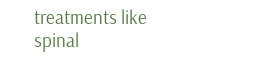treatments like spinal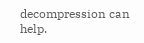decompression can help.